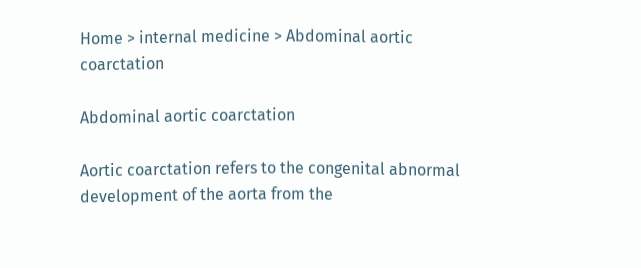Home > internal medicine > Abdominal aortic coarctation

Abdominal aortic coarctation

Aortic coarctation refers to the congenital abnormal development of the aorta from the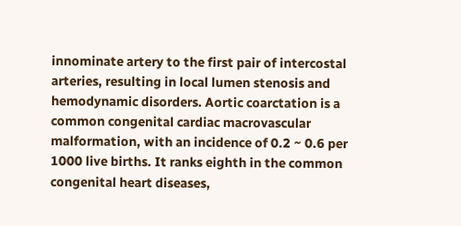innominate artery to the first pair of intercostal arteries, resulting in local lumen stenosis and hemodynamic disorders. Aortic coarctation is a common congenital cardiac macrovascular malformation, with an incidence of 0.2 ~ 0.6 per 1000 live births. It ranks eighth in the common congenital heart diseases,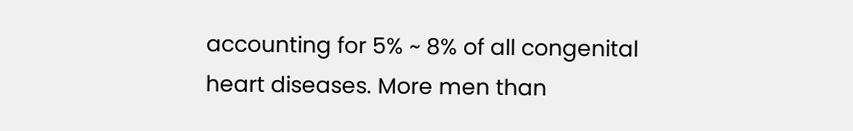accounting for 5% ~ 8% of all congenital heart diseases. More men than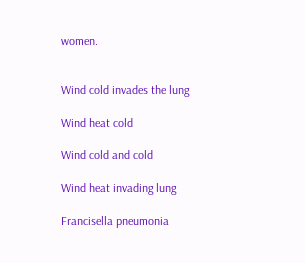women.


Wind cold invades the lung

Wind heat cold

Wind cold and cold

Wind heat invading lung

Francisella pneumonia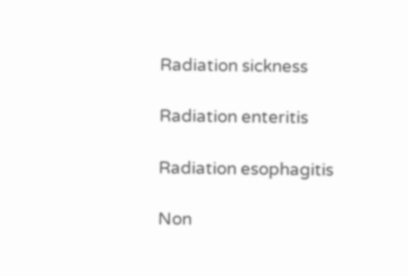Radiation sickness

Radiation enteritis

Radiation esophagitis

Non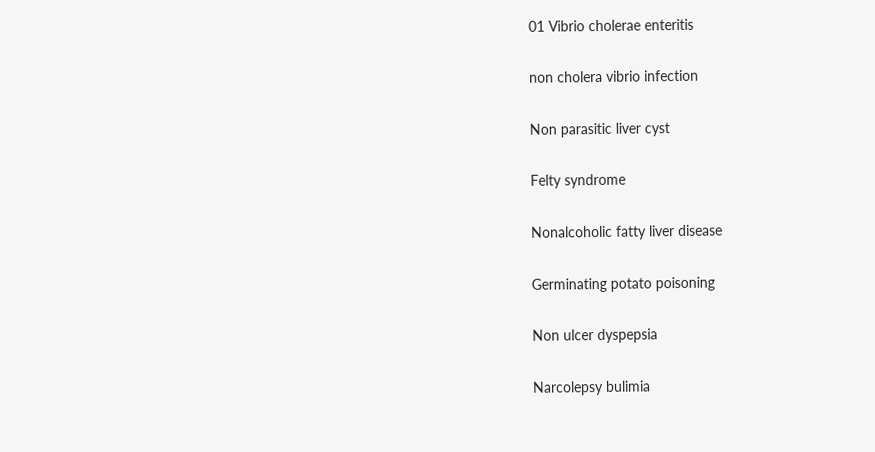01 Vibrio cholerae enteritis

non cholera vibrio infection

Non parasitic liver cyst

Felty syndrome

Nonalcoholic fatty liver disease

Germinating potato poisoning

Non ulcer dyspepsia

Narcolepsy bulimia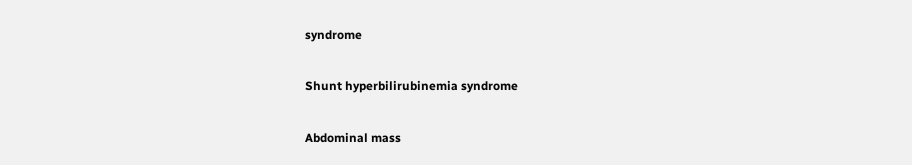syndrome

Shunt hyperbilirubinemia syndrome

Abdominal mass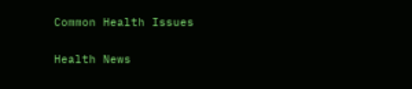Common Health Issues

Health News